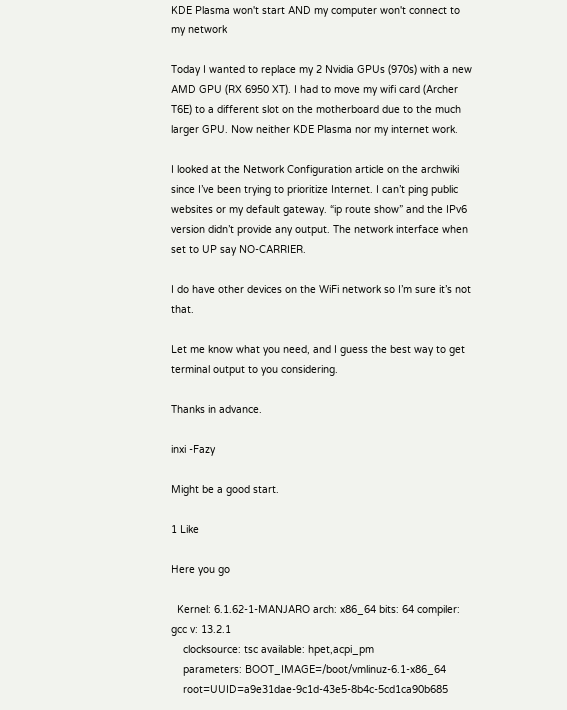KDE Plasma won't start AND my computer won't connect to my network

Today I wanted to replace my 2 Nvidia GPUs (970s) with a new AMD GPU (RX 6950 XT). I had to move my wifi card (Archer T6E) to a different slot on the motherboard due to the much larger GPU. Now neither KDE Plasma nor my internet work.

I looked at the Network Configuration article on the archwiki since I’ve been trying to prioritize Internet. I can’t ping public websites or my default gateway. “ip route show” and the IPv6 version didn’t provide any output. The network interface when set to UP say NO-CARRIER.

I do have other devices on the WiFi network so I’m sure it’s not that.

Let me know what you need, and I guess the best way to get terminal output to you considering.

Thanks in advance.

inxi -Fazy

Might be a good start.

1 Like

Here you go

  Kernel: 6.1.62-1-MANJARO arch: x86_64 bits: 64 compiler: gcc v: 13.2.1
    clocksource: tsc available: hpet,acpi_pm
    parameters: BOOT_IMAGE=/boot/vmlinuz-6.1-x86_64
    root=UUID=a9e31dae-9c1d-43e5-8b4c-5cd1ca90b685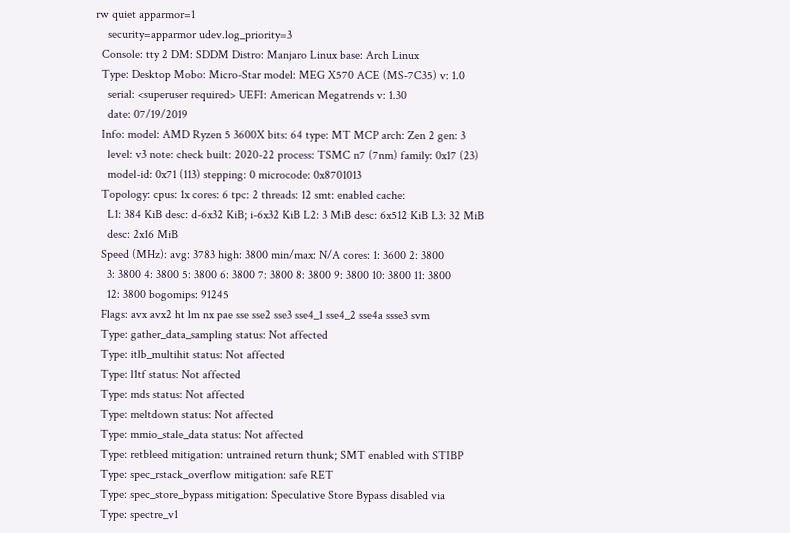rw quiet apparmor=1
    security=apparmor udev.log_priority=3
  Console: tty 2 DM: SDDM Distro: Manjaro Linux base: Arch Linux
  Type: Desktop Mobo: Micro-Star model: MEG X570 ACE (MS-7C35) v: 1.0
    serial: <superuser required> UEFI: American Megatrends v: 1.30
    date: 07/19/2019
  Info: model: AMD Ryzen 5 3600X bits: 64 type: MT MCP arch: Zen 2 gen: 3
    level: v3 note: check built: 2020-22 process: TSMC n7 (7nm) family: 0x17 (23)
    model-id: 0x71 (113) stepping: 0 microcode: 0x8701013
  Topology: cpus: 1x cores: 6 tpc: 2 threads: 12 smt: enabled cache:
    L1: 384 KiB desc: d-6x32 KiB; i-6x32 KiB L2: 3 MiB desc: 6x512 KiB L3: 32 MiB
    desc: 2x16 MiB
  Speed (MHz): avg: 3783 high: 3800 min/max: N/A cores: 1: 3600 2: 3800
    3: 3800 4: 3800 5: 3800 6: 3800 7: 3800 8: 3800 9: 3800 10: 3800 11: 3800
    12: 3800 bogomips: 91245
  Flags: avx avx2 ht lm nx pae sse sse2 sse3 sse4_1 sse4_2 sse4a ssse3 svm
  Type: gather_data_sampling status: Not affected
  Type: itlb_multihit status: Not affected
  Type: l1tf status: Not affected
  Type: mds status: Not affected
  Type: meltdown status: Not affected
  Type: mmio_stale_data status: Not affected
  Type: retbleed mitigation: untrained return thunk; SMT enabled with STIBP
  Type: spec_rstack_overflow mitigation: safe RET
  Type: spec_store_bypass mitigation: Speculative Store Bypass disabled via
  Type: spectre_v1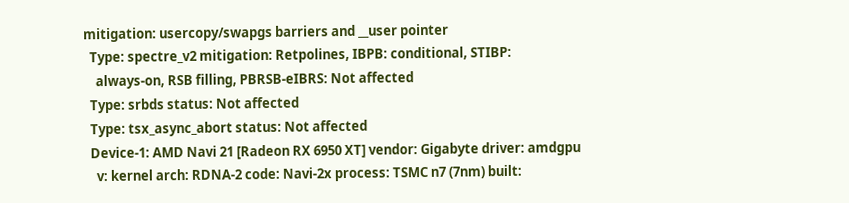mitigation: usercopy/swapgs barriers and __user pointer
  Type: spectre_v2 mitigation: Retpolines, IBPB: conditional, STIBP:
    always-on, RSB filling, PBRSB-eIBRS: Not affected
  Type: srbds status: Not affected
  Type: tsx_async_abort status: Not affected
  Device-1: AMD Navi 21 [Radeon RX 6950 XT] vendor: Gigabyte driver: amdgpu
    v: kernel arch: RDNA-2 code: Navi-2x process: TSMC n7 (7nm) built: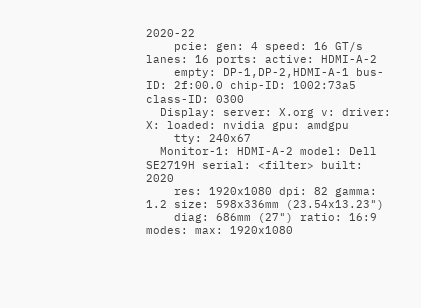2020-22
    pcie: gen: 4 speed: 16 GT/s lanes: 16 ports: active: HDMI-A-2
    empty: DP-1,DP-2,HDMI-A-1 bus-ID: 2f:00.0 chip-ID: 1002:73a5 class-ID: 0300
  Display: server: X.org v: driver: X: loaded: nvidia gpu: amdgpu
    tty: 240x67
  Monitor-1: HDMI-A-2 model: Dell SE2719H serial: <filter> built: 2020
    res: 1920x1080 dpi: 82 gamma: 1.2 size: 598x336mm (23.54x13.23")
    diag: 686mm (27") ratio: 16:9 modes: max: 1920x1080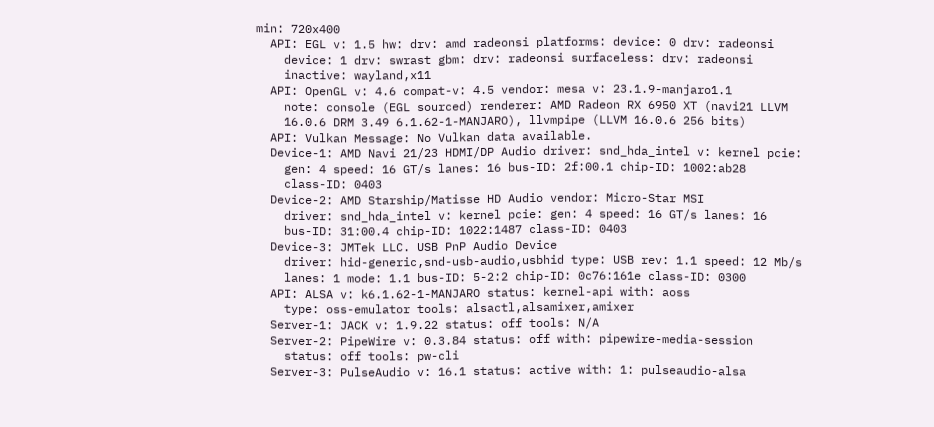min: 720x400
  API: EGL v: 1.5 hw: drv: amd radeonsi platforms: device: 0 drv: radeonsi
    device: 1 drv: swrast gbm: drv: radeonsi surfaceless: drv: radeonsi
    inactive: wayland,x11
  API: OpenGL v: 4.6 compat-v: 4.5 vendor: mesa v: 23.1.9-manjaro1.1
    note: console (EGL sourced) renderer: AMD Radeon RX 6950 XT (navi21 LLVM
    16.0.6 DRM 3.49 6.1.62-1-MANJARO), llvmpipe (LLVM 16.0.6 256 bits)
  API: Vulkan Message: No Vulkan data available.
  Device-1: AMD Navi 21/23 HDMI/DP Audio driver: snd_hda_intel v: kernel pcie:
    gen: 4 speed: 16 GT/s lanes: 16 bus-ID: 2f:00.1 chip-ID: 1002:ab28
    class-ID: 0403
  Device-2: AMD Starship/Matisse HD Audio vendor: Micro-Star MSI
    driver: snd_hda_intel v: kernel pcie: gen: 4 speed: 16 GT/s lanes: 16
    bus-ID: 31:00.4 chip-ID: 1022:1487 class-ID: 0403
  Device-3: JMTek LLC. USB PnP Audio Device
    driver: hid-generic,snd-usb-audio,usbhid type: USB rev: 1.1 speed: 12 Mb/s
    lanes: 1 mode: 1.1 bus-ID: 5-2:2 chip-ID: 0c76:161e class-ID: 0300
  API: ALSA v: k6.1.62-1-MANJARO status: kernel-api with: aoss
    type: oss-emulator tools: alsactl,alsamixer,amixer
  Server-1: JACK v: 1.9.22 status: off tools: N/A
  Server-2: PipeWire v: 0.3.84 status: off with: pipewire-media-session
    status: off tools: pw-cli
  Server-3: PulseAudio v: 16.1 status: active with: 1: pulseaudio-alsa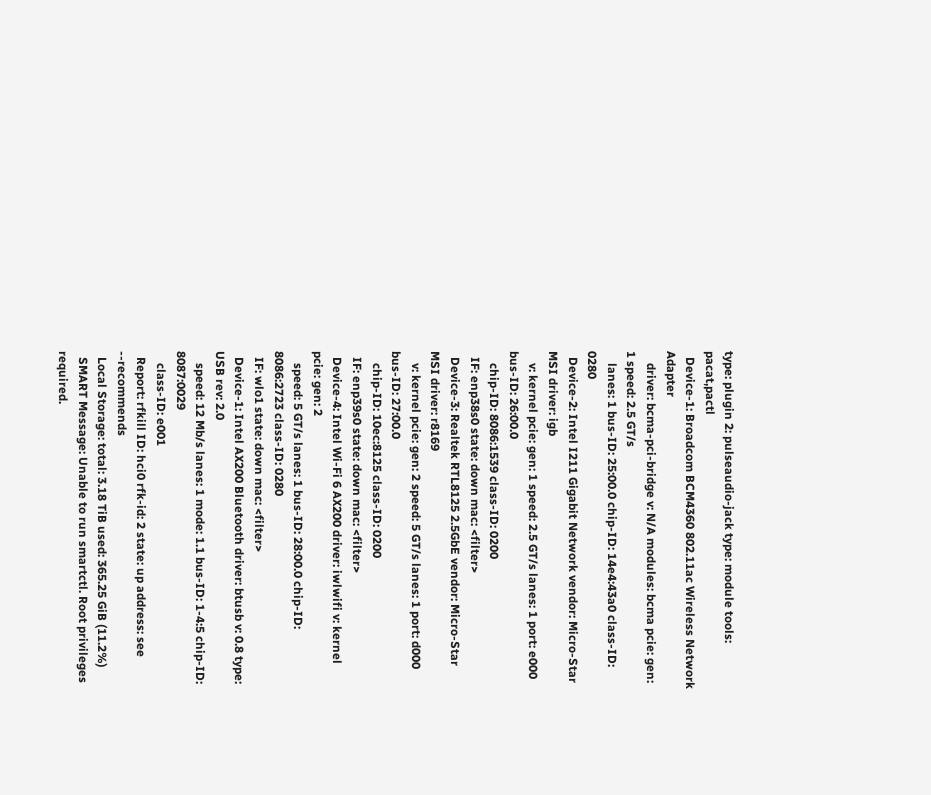type: plugin 2: pulseaudio-jack type: module tools: pacat,pactl
  Device-1: Broadcom BCM4360 802.11ac Wireless Network Adapter
    driver: bcma-pci-bridge v: N/A modules: bcma pcie: gen: 1 speed: 2.5 GT/s
    lanes: 1 bus-ID: 25:00.0 chip-ID: 14e4:43a0 class-ID: 0280
  Device-2: Intel I211 Gigabit Network vendor: Micro-Star MSI driver: igb
    v: kernel pcie: gen: 1 speed: 2.5 GT/s lanes: 1 port: e000 bus-ID: 26:00.0
    chip-ID: 8086:1539 class-ID: 0200
  IF: enp38s0 state: down mac: <filter>
  Device-3: Realtek RTL8125 2.5GbE vendor: Micro-Star MSI driver: r8169
    v: kernel pcie: gen: 2 speed: 5 GT/s lanes: 1 port: d000 bus-ID: 27:00.0
    chip-ID: 10ec:8125 class-ID: 0200
  IF: enp39s0 state: down mac: <filter>
  Device-4: Intel Wi-Fi 6 AX200 driver: iwlwifi v: kernel pcie: gen: 2
    speed: 5 GT/s lanes: 1 bus-ID: 28:00.0 chip-ID: 8086:2723 class-ID: 0280
  IF: wlo1 state: down mac: <filter>
  Device-1: Intel AX200 Bluetooth driver: btusb v: 0.8 type: USB rev: 2.0
    speed: 12 Mb/s lanes: 1 mode: 1.1 bus-ID: 1-4:5 chip-ID: 8087:0029
    class-ID: e001
  Report: rfkill ID: hci0 rfk-id: 2 state: up address: see --recommends
  Local Storage: total: 3.18 TiB used: 365.25 GiB (11.2%)
  SMART Message: Unable to run smartctl. Root privileges required.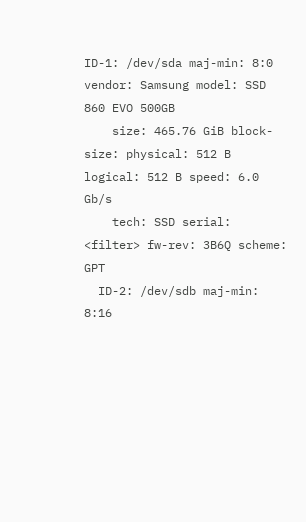ID-1: /dev/sda maj-min: 8:0 vendor: Samsung model: SSD 860 EVO 500GB
    size: 465.76 GiB block-size: physical: 512 B logical: 512 B speed: 6.0 Gb/s
    tech: SSD serial: <filter> fw-rev: 3B6Q scheme: GPT
  ID-2: /dev/sdb maj-min: 8:16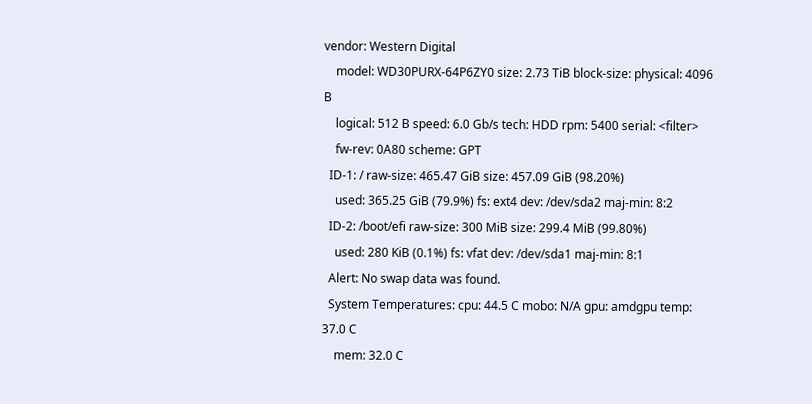vendor: Western Digital
    model: WD30PURX-64P6ZY0 size: 2.73 TiB block-size: physical: 4096 B
    logical: 512 B speed: 6.0 Gb/s tech: HDD rpm: 5400 serial: <filter>
    fw-rev: 0A80 scheme: GPT
  ID-1: / raw-size: 465.47 GiB size: 457.09 GiB (98.20%)
    used: 365.25 GiB (79.9%) fs: ext4 dev: /dev/sda2 maj-min: 8:2
  ID-2: /boot/efi raw-size: 300 MiB size: 299.4 MiB (99.80%)
    used: 280 KiB (0.1%) fs: vfat dev: /dev/sda1 maj-min: 8:1
  Alert: No swap data was found.
  System Temperatures: cpu: 44.5 C mobo: N/A gpu: amdgpu temp: 37.0 C
    mem: 32.0 C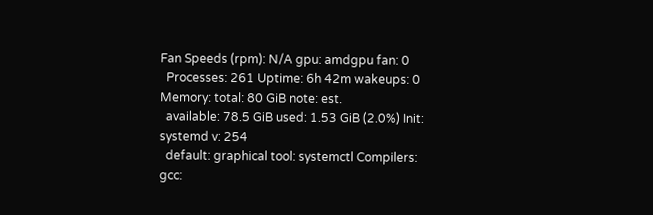Fan Speeds (rpm): N/A gpu: amdgpu fan: 0
  Processes: 261 Uptime: 6h 42m wakeups: 0 Memory: total: 80 GiB note: est.
  available: 78.5 GiB used: 1.53 GiB (2.0%) Init: systemd v: 254
  default: graphical tool: systemctl Compilers: gcc: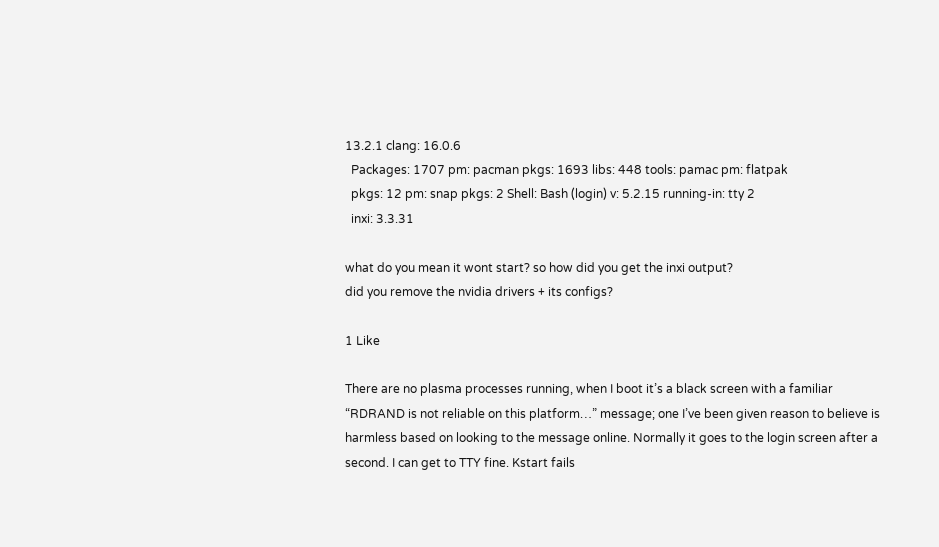13.2.1 clang: 16.0.6
  Packages: 1707 pm: pacman pkgs: 1693 libs: 448 tools: pamac pm: flatpak
  pkgs: 12 pm: snap pkgs: 2 Shell: Bash (login) v: 5.2.15 running-in: tty 2
  inxi: 3.3.31

what do you mean it wont start? so how did you get the inxi output?
did you remove the nvidia drivers + its configs?

1 Like

There are no plasma processes running, when I boot it’s a black screen with a familiar “RDRAND is not reliable on this platform…” message; one I’ve been given reason to believe is harmless based on looking to the message online. Normally it goes to the login screen after a second. I can get to TTY fine. Kstart fails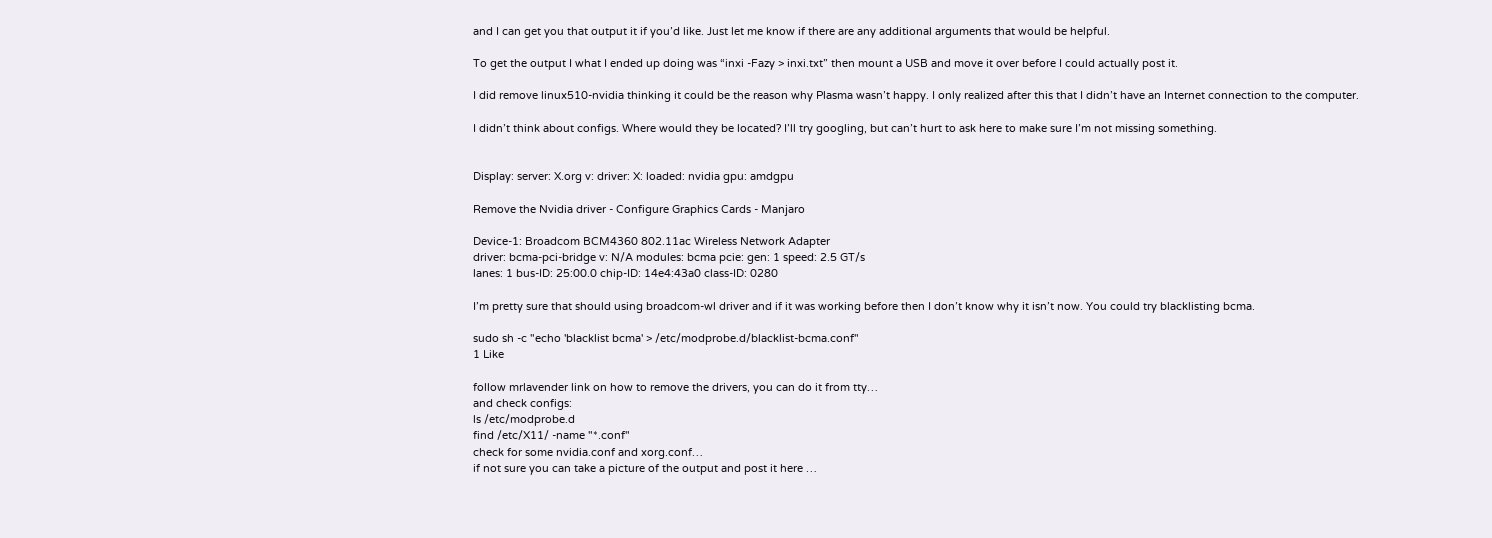and I can get you that output it if you’d like. Just let me know if there are any additional arguments that would be helpful.

To get the output I what I ended up doing was “inxi -Fazy > inxi.txt” then mount a USB and move it over before I could actually post it.

I did remove linux510-nvidia thinking it could be the reason why Plasma wasn’t happy. I only realized after this that I didn’t have an Internet connection to the computer.

I didn’t think about configs. Where would they be located? I’ll try googling, but can’t hurt to ask here to make sure I’m not missing something.


Display: server: X.org v: driver: X: loaded: nvidia gpu: amdgpu

Remove the Nvidia driver - Configure Graphics Cards - Manjaro

Device-1: Broadcom BCM4360 802.11ac Wireless Network Adapter
driver: bcma-pci-bridge v: N/A modules: bcma pcie: gen: 1 speed: 2.5 GT/s
lanes: 1 bus-ID: 25:00.0 chip-ID: 14e4:43a0 class-ID: 0280

I’m pretty sure that should using broadcom-wl driver and if it was working before then I don’t know why it isn’t now. You could try blacklisting bcma.

sudo sh -c "echo 'blacklist bcma' > /etc/modprobe.d/blacklist-bcma.conf"
1 Like

follow mrlavender link on how to remove the drivers, you can do it from tty…
and check configs:
ls /etc/modprobe.d
find /etc/X11/ -name "*.conf"
check for some nvidia.conf and xorg.conf…
if not sure you can take a picture of the output and post it here …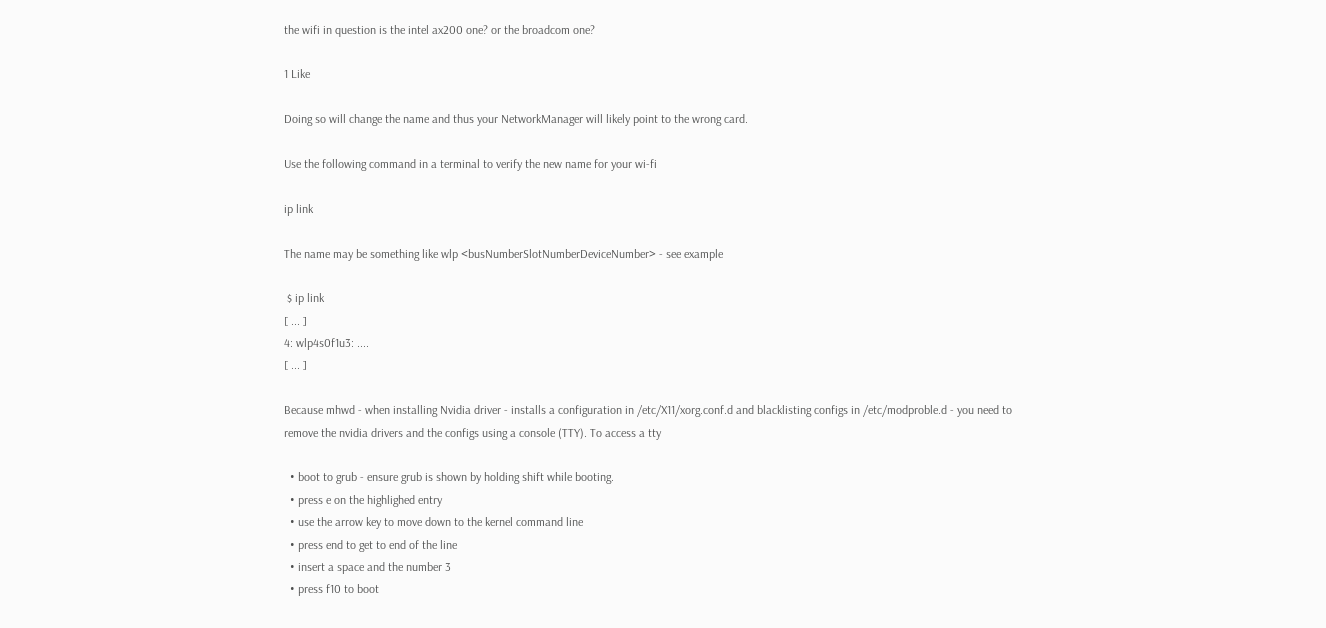the wifi in question is the intel ax200 one? or the broadcom one?

1 Like

Doing so will change the name and thus your NetworkManager will likely point to the wrong card.

Use the following command in a terminal to verify the new name for your wi-fi

ip link

The name may be something like wlp <busNumberSlotNumberDeviceNumber> - see example

 $ ip link
[ ... ]
4: wlp4s0f1u3: ....
[ ... ]

Because mhwd - when installing Nvidia driver - installs a configuration in /etc/X11/xorg.conf.d and blacklisting configs in /etc/modproble.d - you need to remove the nvidia drivers and the configs using a console (TTY). To access a tty

  • boot to grub - ensure grub is shown by holding shift while booting.
  • press e on the highlighed entry
  • use the arrow key to move down to the kernel command line
  • press end to get to end of the line
  • insert a space and the number 3
  • press f10 to boot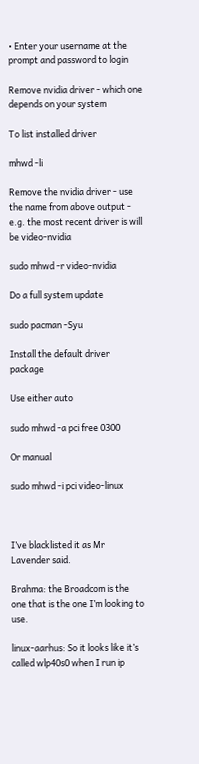• Enter your username at the prompt and password to login

Remove nvidia driver - which one depends on your system

To list installed driver

mhwd -li

Remove the nvidia driver - use the name from above output - e.g. the most recent driver is will be video-nvidia

sudo mhwd -r video-nvidia

Do a full system update

sudo pacman -Syu

Install the default driver package

Use either auto

sudo mhwd -a pci free 0300

Or manual

sudo mhwd -i pci video-linux



I’ve blacklisted it as Mr Lavender said.

Brahma: the Broadcom is the one that is the one I’m looking to use.

linux-aarhus: So it looks like it’s called wlp40s0 when I run ip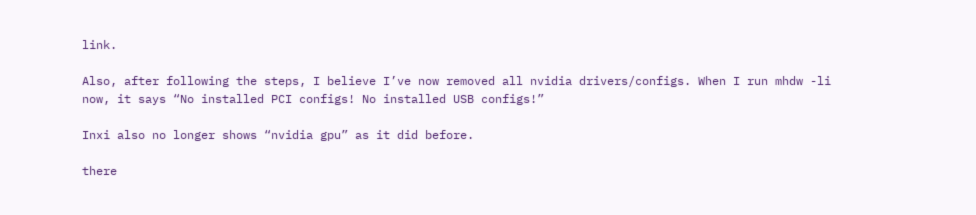link.

Also, after following the steps, I believe I’ve now removed all nvidia drivers/configs. When I run mhdw -li now, it says “No installed PCI configs! No installed USB configs!”

Inxi also no longer shows “nvidia gpu” as it did before.

there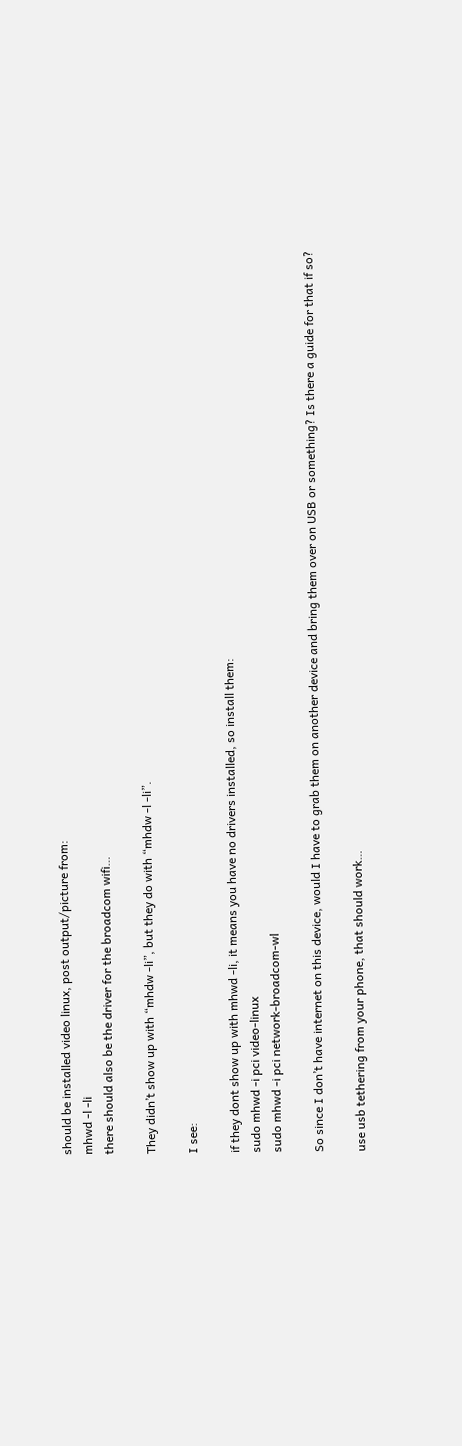should be installed video linux, post output/picture from:
mhwd -l -li
there should also be the driver for the broadcom wifi…

They didn’t show up with “mhdw -li”, but they do with “mhdw -l -li”.

I see:

if they dont show up with mhwd -li, it means you have no drivers installed, so install them:
sudo mhwd -i pci video-linux
sudo mhwd -i pci network-broadcom-wl

So since I don’t have internet on this device, would I have to grab them on another device and bring them over on USB or something? Is there a guide for that if so?

use usb tethering from your phone, that should work…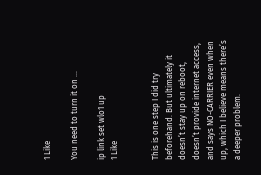1 Like

You need to turn it on …

ip link set wlo1 up
1 Like


This is one step I did try beforehand. But ultimately it doesn’t stay up on reboot, doesn’t provide internet access, and says NO-CARRIER even when up, which I believe means there’s a deeper problem.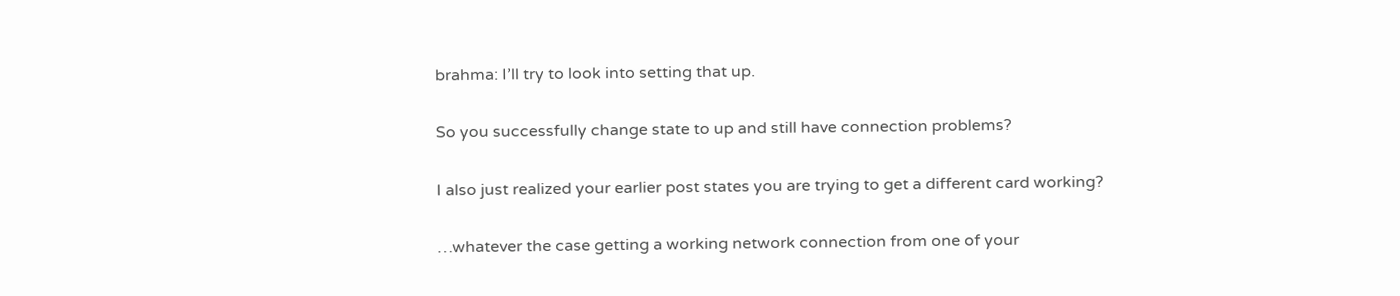brahma: I’ll try to look into setting that up.

So you successfully change state to up and still have connection problems?

I also just realized your earlier post states you are trying to get a different card working?

…whatever the case getting a working network connection from one of your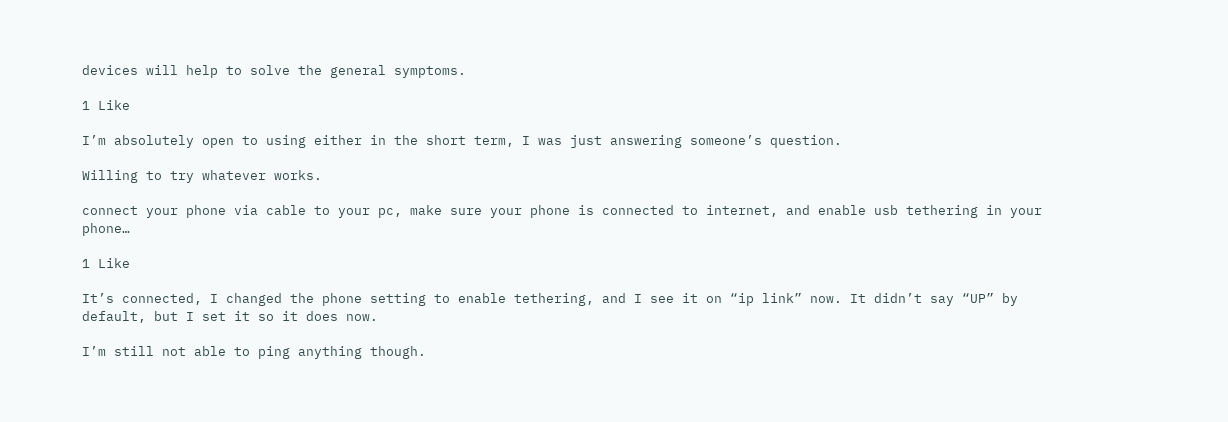devices will help to solve the general symptoms.

1 Like

I’m absolutely open to using either in the short term, I was just answering someone’s question.

Willing to try whatever works.

connect your phone via cable to your pc, make sure your phone is connected to internet, and enable usb tethering in your phone…

1 Like

It’s connected, I changed the phone setting to enable tethering, and I see it on “ip link” now. It didn’t say “UP” by default, but I set it so it does now.

I’m still not able to ping anything though.